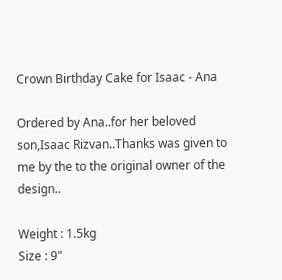Crown Birthday Cake for Isaac - Ana

Ordered by Ana..for her beloved son,Isaac Rizvan..Thanks was given to me by the to the original owner of the design..

Weight : 1.5kg
Size : 9"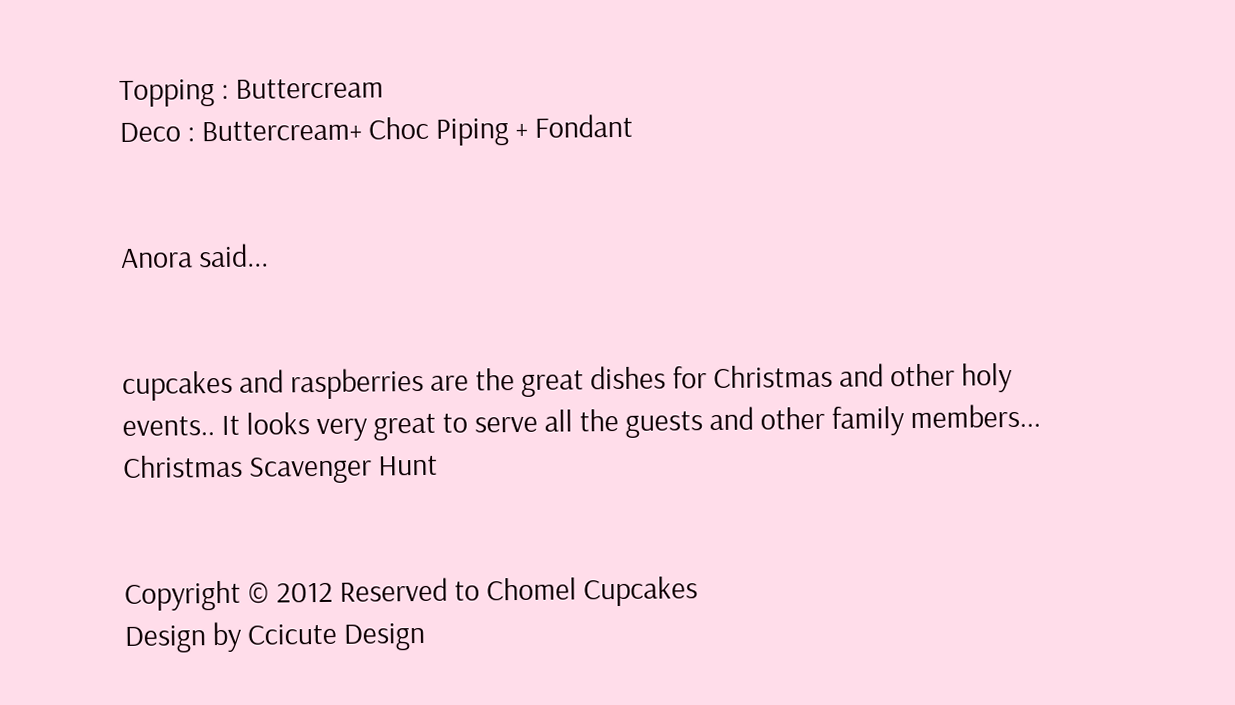Topping : Buttercream
Deco : Buttercream+ Choc Piping + Fondant


Anora said...


cupcakes and raspberries are the great dishes for Christmas and other holy events.. It looks very great to serve all the guests and other family members...
Christmas Scavenger Hunt


Copyright © 2012 Reserved to Chomel Cupcakes
Design by Ccicute Design